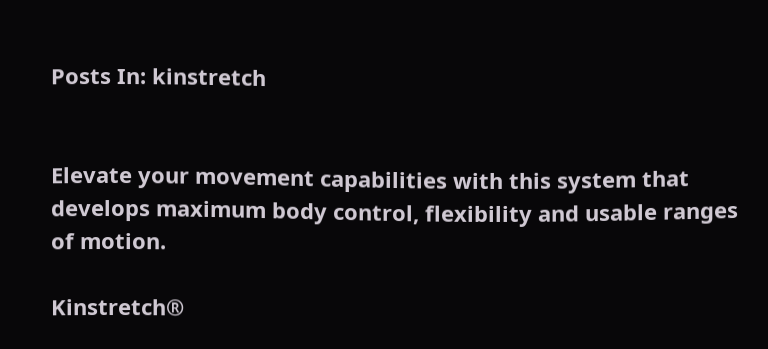Posts In: kinstretch


Elevate your movement capabilities with this system that develops maximum body control, flexibility and usable ranges of motion.

Kinstretch®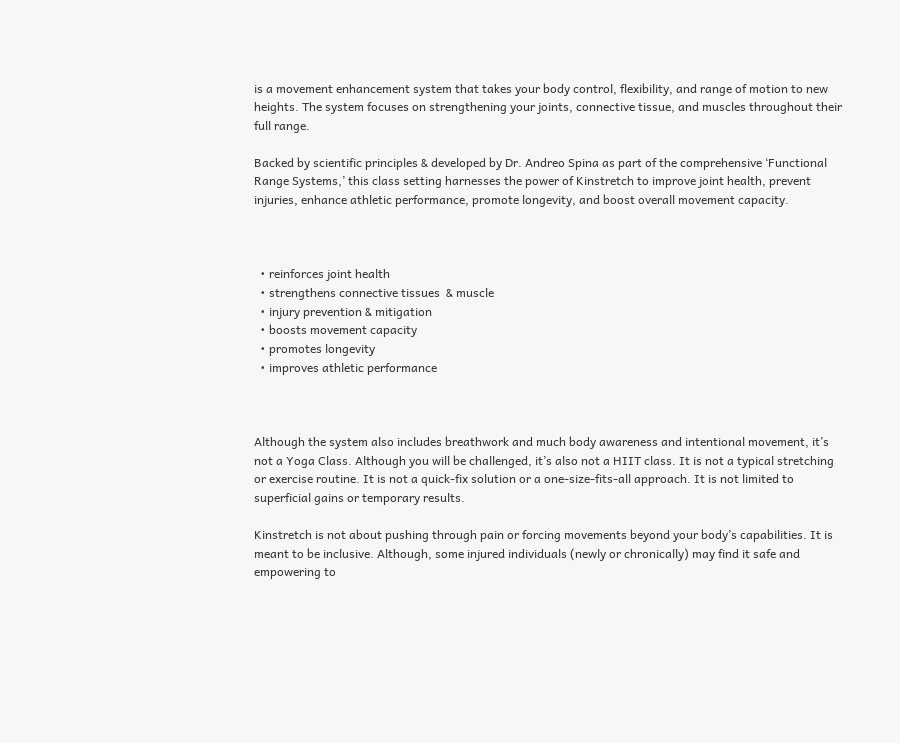is a movement enhancement system that takes your body control, flexibility, and range of motion to new heights. The system focuses on strengthening your joints, connective tissue, and muscles throughout their full range.

Backed by scientific principles & developed by Dr. Andreo Spina as part of the comprehensive ‘Functional Range Systems,’ this class setting harnesses the power of Kinstretch to improve joint health, prevent injuries, enhance athletic performance, promote longevity, and boost overall movement capacity.



  • reinforces joint health
  • strengthens connective tissues  & muscle
  • injury prevention & mitigation
  • boosts movement capacity
  • promotes longevity
  • improves athletic performance



Although the system also includes breathwork and much body awareness and intentional movement, it’s not a Yoga Class. Although you will be challenged, it’s also not a HIIT class. It is not a typical stretching or exercise routine. It is not a quick-fix solution or a one-size-fits-all approach. It is not limited to superficial gains or temporary results.

Kinstretch is not about pushing through pain or forcing movements beyond your body’s capabilities. It is meant to be inclusive. Although, some injured individuals (newly or chronically) may find it safe and empowering to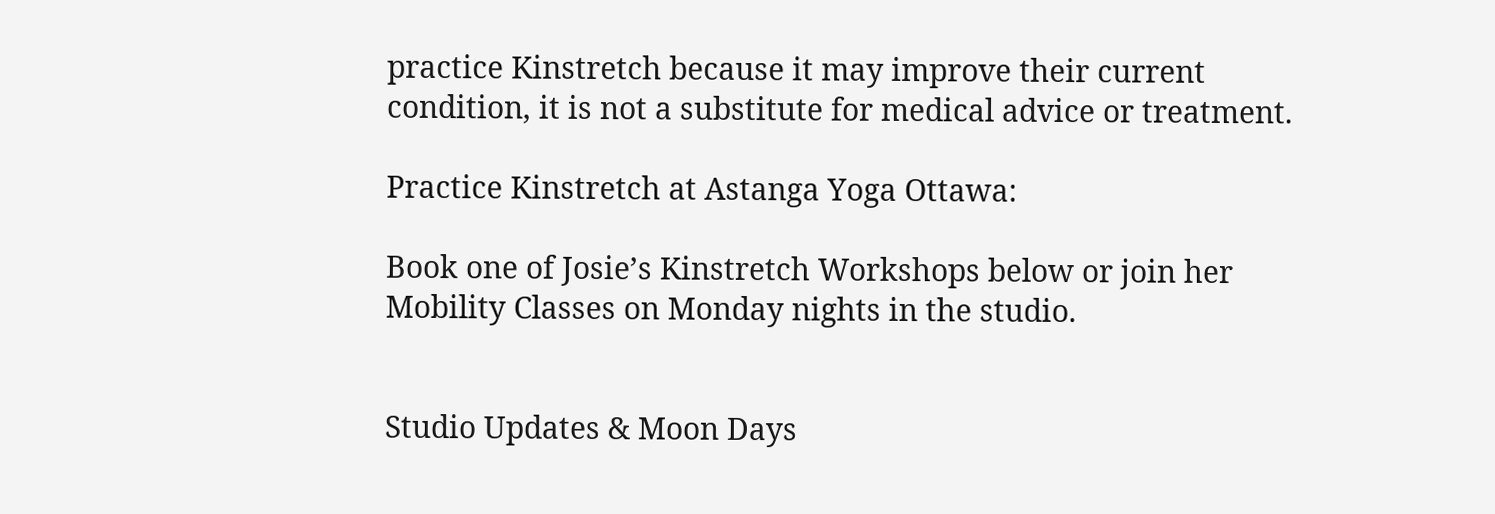practice Kinstretch because it may improve their current condition, it is not a substitute for medical advice or treatment.

Practice Kinstretch at Astanga Yoga Ottawa:

Book one of Josie’s Kinstretch Workshops below or join her Mobility Classes on Monday nights in the studio.


Studio Updates & Moon Days